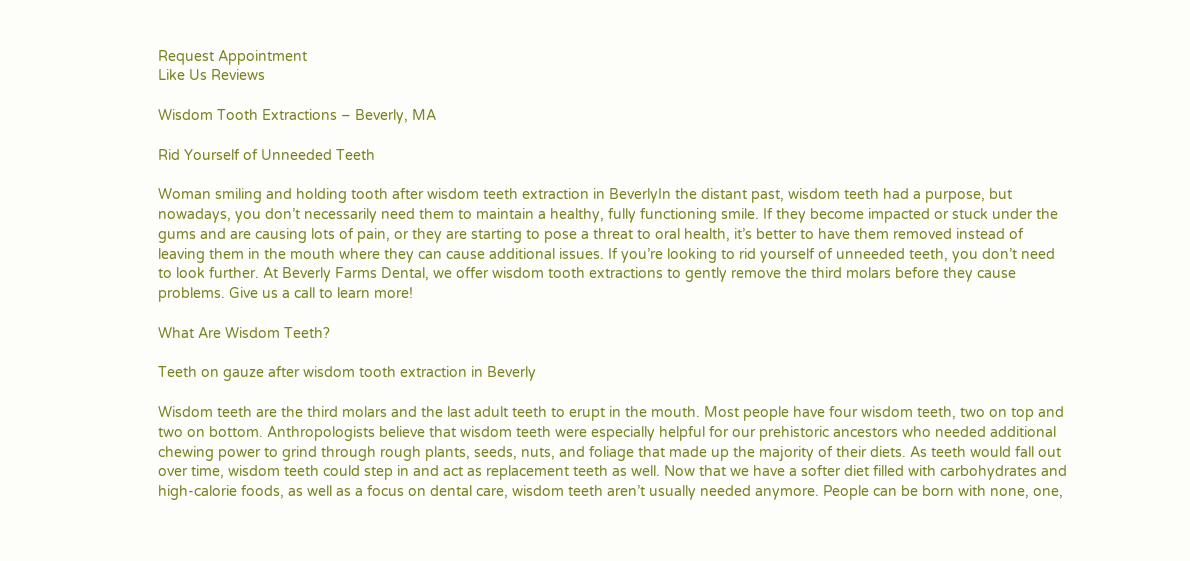Request Appointment
Like Us Reviews

Wisdom Tooth Extractions – Beverly, MA

Rid Yourself of Unneeded Teeth

Woman smiling and holding tooth after wisdom teeth extraction in BeverlyIn the distant past, wisdom teeth had a purpose, but nowadays, you don’t necessarily need them to maintain a healthy, fully functioning smile. If they become impacted or stuck under the gums and are causing lots of pain, or they are starting to pose a threat to oral health, it’s better to have them removed instead of leaving them in the mouth where they can cause additional issues. If you’re looking to rid yourself of unneeded teeth, you don’t need to look further. At Beverly Farms Dental, we offer wisdom tooth extractions to gently remove the third molars before they cause problems. Give us a call to learn more!

What Are Wisdom Teeth?

Teeth on gauze after wisdom tooth extraction in Beverly

Wisdom teeth are the third molars and the last adult teeth to erupt in the mouth. Most people have four wisdom teeth, two on top and two on bottom. Anthropologists believe that wisdom teeth were especially helpful for our prehistoric ancestors who needed additional chewing power to grind through rough plants, seeds, nuts, and foliage that made up the majority of their diets. As teeth would fall out over time, wisdom teeth could step in and act as replacement teeth as well. Now that we have a softer diet filled with carbohydrates and high-calorie foods, as well as a focus on dental care, wisdom teeth aren’t usually needed anymore. People can be born with none, one,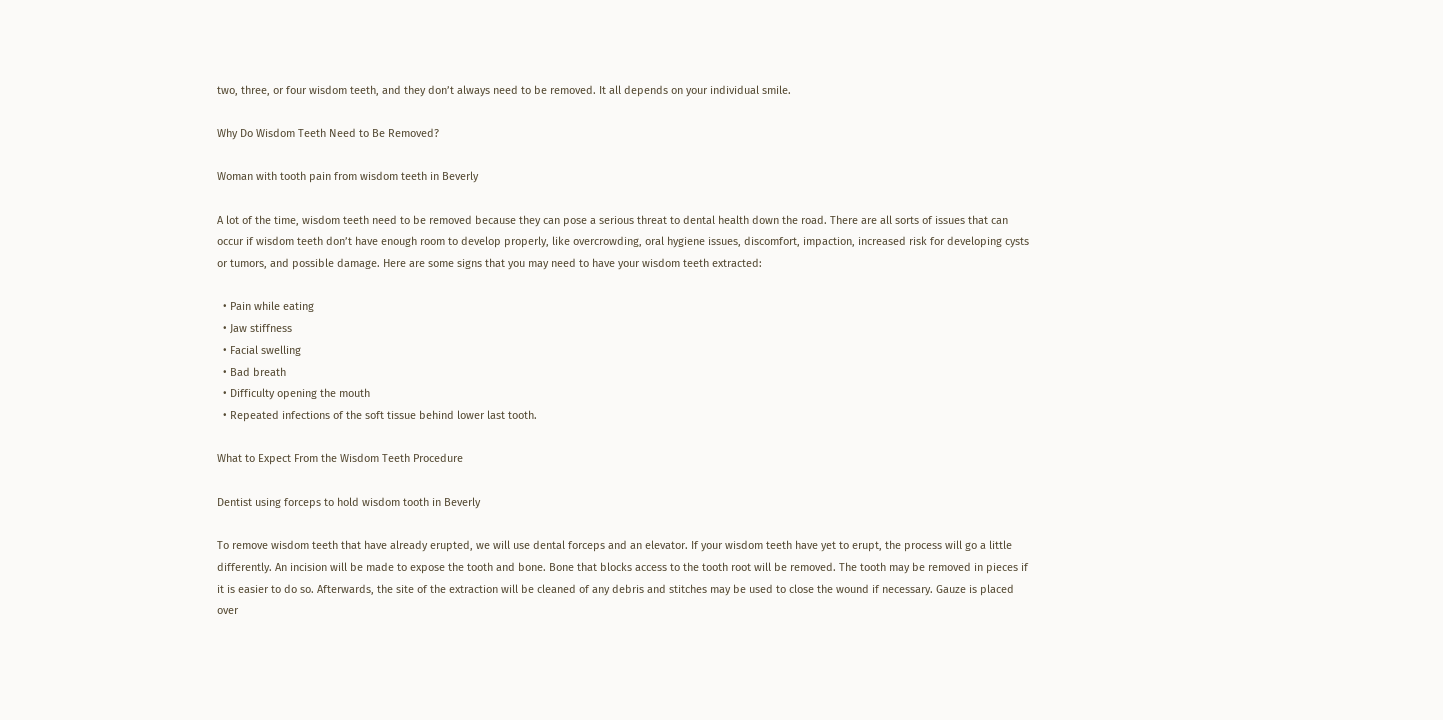two, three, or four wisdom teeth, and they don’t always need to be removed. It all depends on your individual smile.

Why Do Wisdom Teeth Need to Be Removed?

Woman with tooth pain from wisdom teeth in Beverly

A lot of the time, wisdom teeth need to be removed because they can pose a serious threat to dental health down the road. There are all sorts of issues that can occur if wisdom teeth don’t have enough room to develop properly, like overcrowding, oral hygiene issues, discomfort, impaction, increased risk for developing cysts or tumors, and possible damage. Here are some signs that you may need to have your wisdom teeth extracted:

  • Pain while eating
  • Jaw stiffness
  • Facial swelling
  • Bad breath
  • Difficulty opening the mouth
  • Repeated infections of the soft tissue behind lower last tooth.

What to Expect From the Wisdom Teeth Procedure

Dentist using forceps to hold wisdom tooth in Beverly

To remove wisdom teeth that have already erupted, we will use dental forceps and an elevator. If your wisdom teeth have yet to erupt, the process will go a little differently. An incision will be made to expose the tooth and bone. Bone that blocks access to the tooth root will be removed. The tooth may be removed in pieces if it is easier to do so. Afterwards, the site of the extraction will be cleaned of any debris and stitches may be used to close the wound if necessary. Gauze is placed over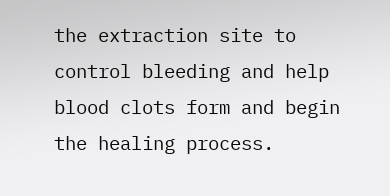the extraction site to control bleeding and help blood clots form and begin the healing process.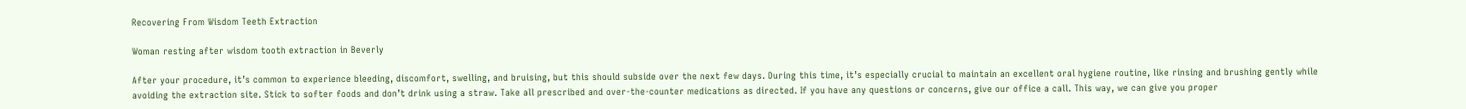Recovering From Wisdom Teeth Extraction

Woman resting after wisdom tooth extraction in Beverly

After your procedure, it’s common to experience bleeding, discomfort, swelling, and bruising, but this should subside over the next few days. During this time, it’s especially crucial to maintain an excellent oral hygiene routine, like rinsing and brushing gently while avoiding the extraction site. Stick to softer foods and don’t drink using a straw. Take all prescribed and over-the-counter medications as directed. If you have any questions or concerns, give our office a call. This way, we can give you proper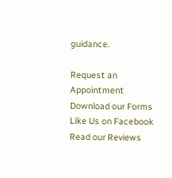guidance.

Request an Appointment Download our Forms Like Us on Facebook Read our Reviews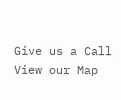Give us a Call View our Map